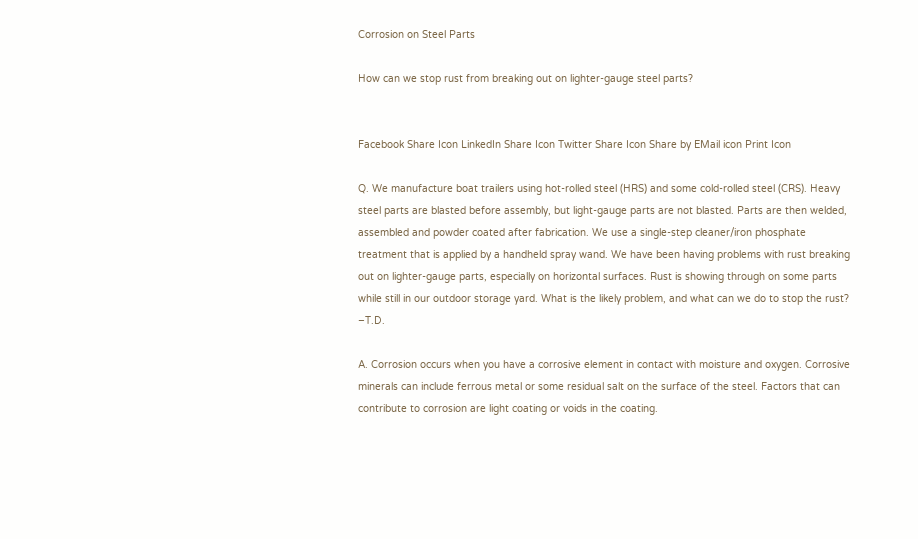Corrosion on Steel Parts

How can we stop rust from breaking out on lighter-gauge steel parts?


Facebook Share Icon LinkedIn Share Icon Twitter Share Icon Share by EMail icon Print Icon

Q. We manufacture boat trailers using hot-rolled steel (HRS) and some cold-rolled steel (CRS). Heavy steel parts are blasted before assembly, but light-gauge parts are not blasted. Parts are then welded, assembled and powder coated after fabrication. We use a single-step cleaner/iron phosphate treatment that is applied by a handheld spray wand. We have been having problems with rust breaking out on lighter-gauge parts, especially on horizontal surfaces. Rust is showing through on some parts while still in our outdoor storage yard. What is the likely problem, and what can we do to stop the rust?  –T.D.

A. Corrosion occurs when you have a corrosive element in contact with moisture and oxygen. Corrosive minerals can include ferrous metal or some residual salt on the surface of the steel. Factors that can contribute to corrosion are light coating or voids in the coating.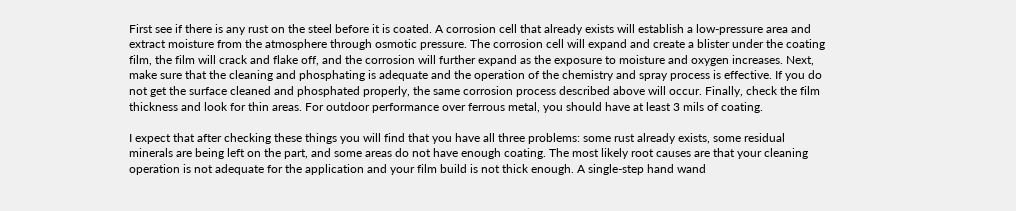First see if there is any rust on the steel before it is coated. A corrosion cell that already exists will establish a low-pressure area and extract moisture from the atmosphere through osmotic pressure. The corrosion cell will expand and create a blister under the coating film, the film will crack and flake off, and the corrosion will further expand as the exposure to moisture and oxygen increases. Next, make sure that the cleaning and phosphating is adequate and the operation of the chemistry and spray process is effective. If you do not get the surface cleaned and phosphated properly, the same corrosion process described above will occur. Finally, check the film thickness and look for thin areas. For outdoor performance over ferrous metal, you should have at least 3 mils of coating.

I expect that after checking these things you will find that you have all three problems: some rust already exists, some residual minerals are being left on the part, and some areas do not have enough coating. The most likely root causes are that your cleaning operation is not adequate for the application and your film build is not thick enough. A single-step hand wand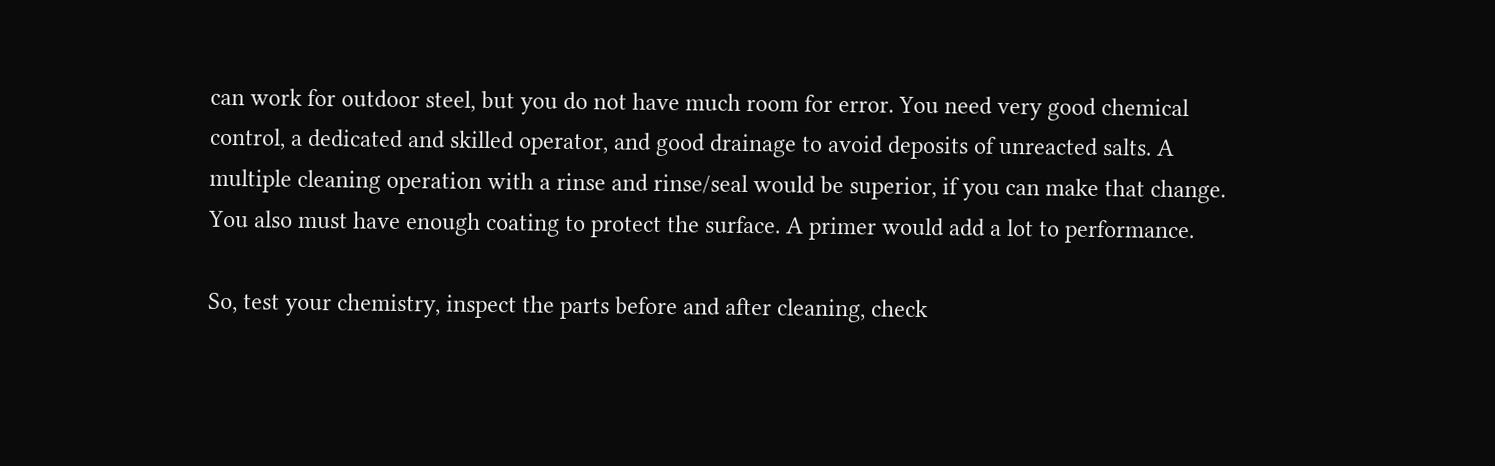can work for outdoor steel, but you do not have much room for error. You need very good chemical control, a dedicated and skilled operator, and good drainage to avoid deposits of unreacted salts. A multiple cleaning operation with a rinse and rinse/seal would be superior, if you can make that change. You also must have enough coating to protect the surface. A primer would add a lot to performance.

So, test your chemistry, inspect the parts before and after cleaning, check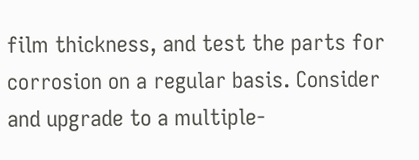film thickness, and test the parts for corrosion on a regular basis. Consider and upgrade to a multiple-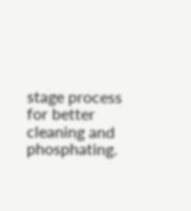stage process for better cleaning and phosphating.